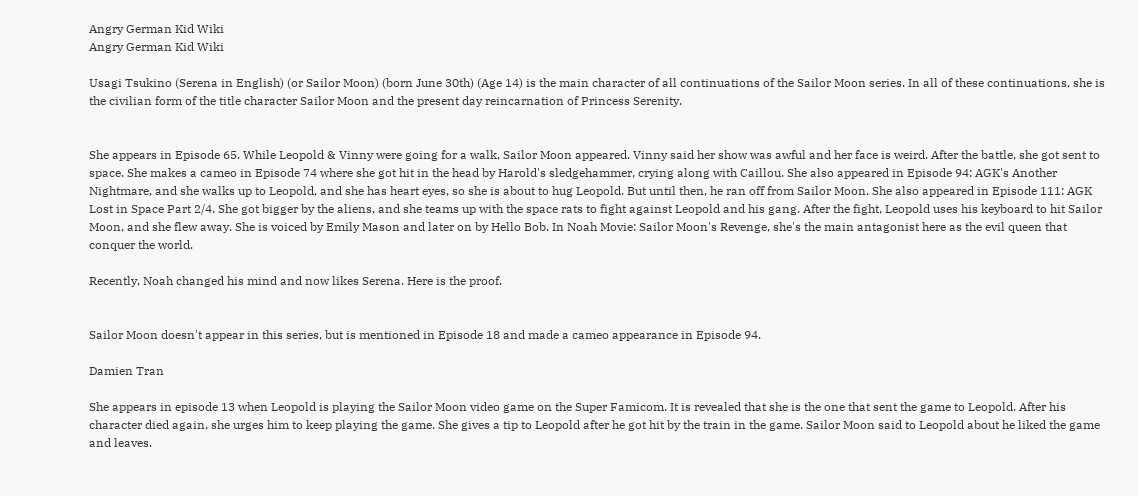Angry German Kid Wiki
Angry German Kid Wiki

Usagi Tsukino (Serena in English) (or Sailor Moon) (born June 30th) (Age 14) is the main character of all continuations of the Sailor Moon series. In all of these continuations, she is the civilian form of the title character Sailor Moon and the present day reincarnation of Princess Serenity.


She appears in Episode 65. While Leopold & Vinny were going for a walk, Sailor Moon appeared. Vinny said her show was awful and her face is weird. After the battle, she got sent to space. She makes a cameo in Episode 74 where she got hit in the head by Harold's sledgehammer, crying along with Caillou. She also appeared in Episode 94: AGK's Another Nightmare, and she walks up to Leopold, and she has heart eyes, so she is about to hug Leopold. But until then, he ran off from Sailor Moon. She also appeared in Episode 111: AGK Lost in Space Part 2/4. She got bigger by the aliens, and she teams up with the space rats to fight against Leopold and his gang. After the fight, Leopold uses his keyboard to hit Sailor Moon, and she flew away. She is voiced by Emily Mason and later on by Hello Bob. In Noah Movie: Sailor Moon's Revenge, she's the main antagonist here as the evil queen that conquer the world.

Recently, Noah changed his mind and now likes Serena. Here is the proof.


Sailor Moon doesn't appear in this series, but is mentioned in Episode 18 and made a cameo appearance in Episode 94.

Damien Tran

She appears in episode 13 when Leopold is playing the Sailor Moon video game on the Super Famicom. It is revealed that she is the one that sent the game to Leopold. After his character died again, she urges him to keep playing the game. She gives a tip to Leopold after he got hit by the train in the game. Sailor Moon said to Leopold about he liked the game and leaves.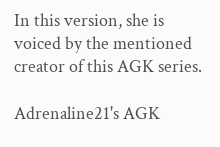In this version, she is voiced by the mentioned creator of this AGK series.

Adrenaline21's AGK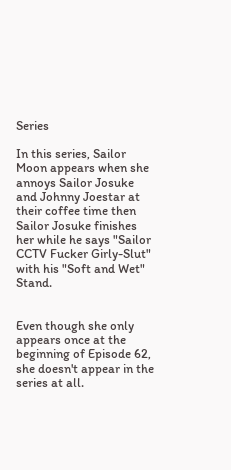Series

In this series, Sailor Moon appears when she annoys Sailor Josuke and Johnny Joestar at their coffee time then Sailor Josuke finishes her while he says "Sailor CCTV Fucker Girly-Slut" with his "Soft and Wet" Stand.


Even though she only appears once at the beginning of Episode 62, she doesn't appear in the series at all.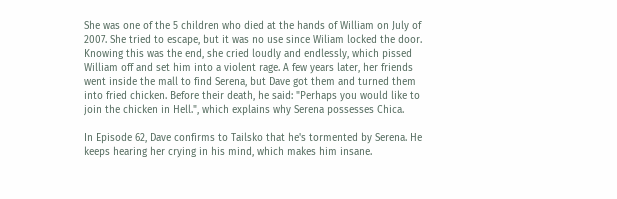She was one of the 5 children who died at the hands of William on July of 2007. She tried to escape, but it was no use since Wiliam locked the door. Knowing this was the end, she cried loudly and endlessly, which pissed William off and set him into a violent rage. A few years later, her friends went inside the mall to find Serena, but Dave got them and turned them into fried chicken. Before their death, he said: "Perhaps you would like to join the chicken in Hell.", which explains why Serena possesses Chica.

In Episode 62, Dave confirms to Tailsko that he's tormented by Serena. He keeps hearing her crying in his mind, which makes him insane.